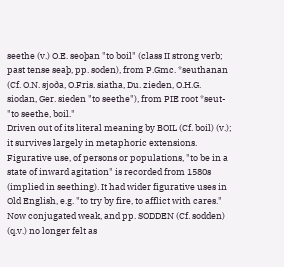seethe (v.) O.E. seoþan "to boil" (class II strong verb; past tense seaþ, pp. soden), from P.Gmc. *seuthanan (Cf. O.N. sjoða, O.Fris. siatha, Du. zieden, O.H.G. siodan, Ger. sieden "to seethe"), from PIE root *seut- "to seethe, boil."
Driven out of its literal meaning by BOIL (Cf. boil) (v.); it survives largely in metaphoric extensions. Figurative use, of persons or populations, "to be in a state of inward agitation" is recorded from 1580s (implied in seething). It had wider figurative uses in Old English, e.g. "to try by fire, to afflict with cares." Now conjugated weak, and pp. SODDEN (Cf. sodden) (q.v.) no longer felt as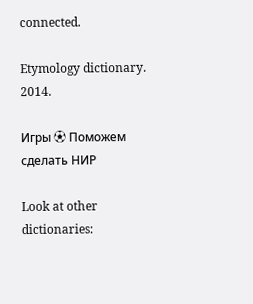connected.

Etymology dictionary. 2014.

Игры ⚽ Поможем сделать НИР

Look at other dictionaries: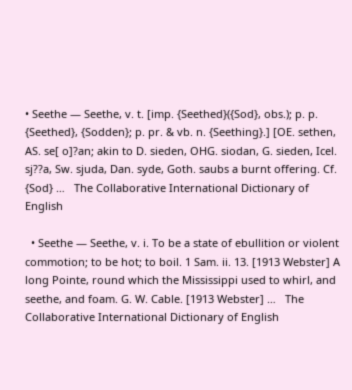• Seethe — Seethe, v. t. [imp. {Seethed}({Sod}, obs.); p. p. {Seethed}, {Sodden}; p. pr. & vb. n. {Seething}.] [OE. sethen, AS. se[ o]?an; akin to D. sieden, OHG. siodan, G. sieden, Icel. sj??a, Sw. sjuda, Dan. syde, Goth. saubs a burnt offering. Cf. {Sod} …   The Collaborative International Dictionary of English

  • Seethe — Seethe, v. i. To be a state of ebullition or violent commotion; to be hot; to boil. 1 Sam. ii. 13. [1913 Webster] A long Pointe, round which the Mississippi used to whirl, and seethe, and foam. G. W. Cable. [1913 Webster] …   The Collaborative International Dictionary of English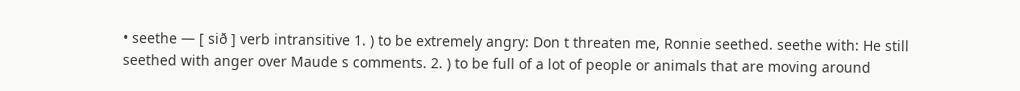• seethe — [ sið ] verb intransitive 1. ) to be extremely angry: Don t threaten me, Ronnie seethed. seethe with: He still seethed with anger over Maude s comments. 2. ) to be full of a lot of people or animals that are moving around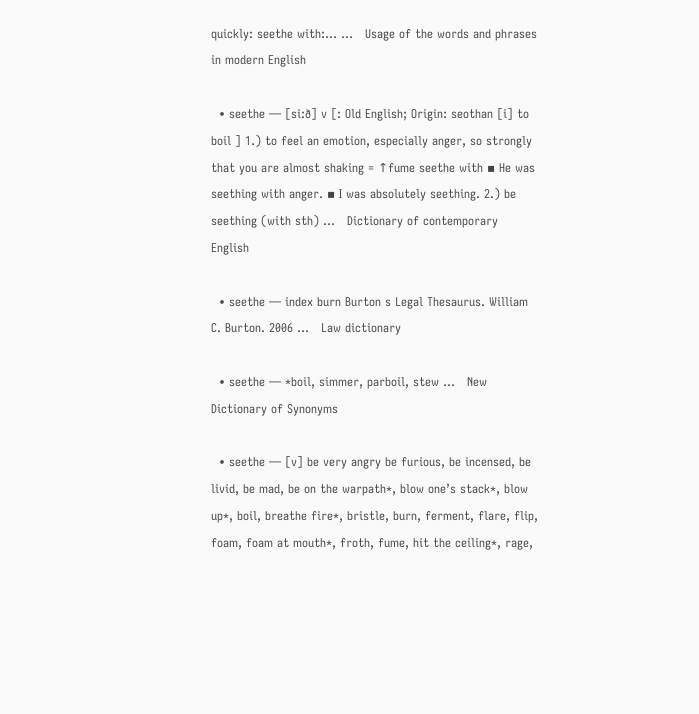quickly: seethe with:… …   Usage of the words and phrases in modern English

  • seethe — [si:ð] v [: Old English; Origin: seothan [i] to boil ] 1.) to feel an emotion, especially anger, so strongly that you are almost shaking = ↑fume seethe with ▪ He was seething with anger. ▪ I was absolutely seething. 2.) be seething (with sth) …   Dictionary of contemporary English

  • seethe — index burn Burton s Legal Thesaurus. William C. Burton. 2006 …   Law dictionary

  • seethe — *boil, simmer, parboil, stew …   New Dictionary of Synonyms

  • seethe — [v] be very angry be furious, be incensed, be livid, be mad, be on the warpath*, blow one’s stack*, blow up*, boil, breathe fire*, bristle, burn, ferment, flare, flip, foam, foam at mouth*, froth, fume, hit the ceiling*, rage,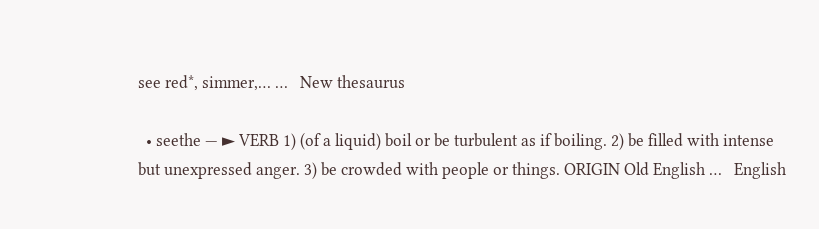see red*, simmer,… …   New thesaurus

  • seethe — ► VERB 1) (of a liquid) boil or be turbulent as if boiling. 2) be filled with intense but unexpressed anger. 3) be crowded with people or things. ORIGIN Old English …   English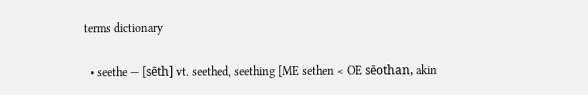terms dictionary

  • seethe — [sēth] vt. seethed, seething [ME sethen < OE sēothan, akin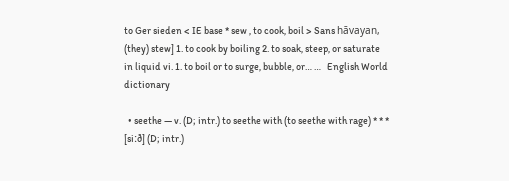to Ger sieden < IE base * sew , to cook, boil > Sans hāvayan, (they) stew] 1. to cook by boiling 2. to soak, steep, or saturate in liquid vi. 1. to boil or to surge, bubble, or… …   English World dictionary

  • seethe — v. (D; intr.) to seethe with (to seethe with rage) * * * [siːð] (D; intr.)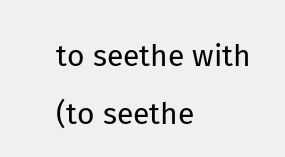to seethe with (to seethe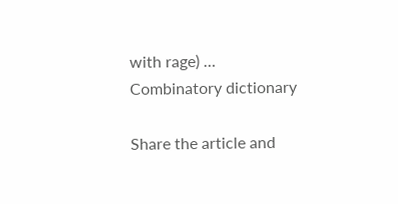with rage) …   Combinatory dictionary

Share the article and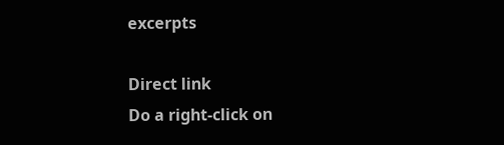excerpts

Direct link
Do a right-click on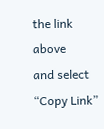the link above
and select “Copy Link”